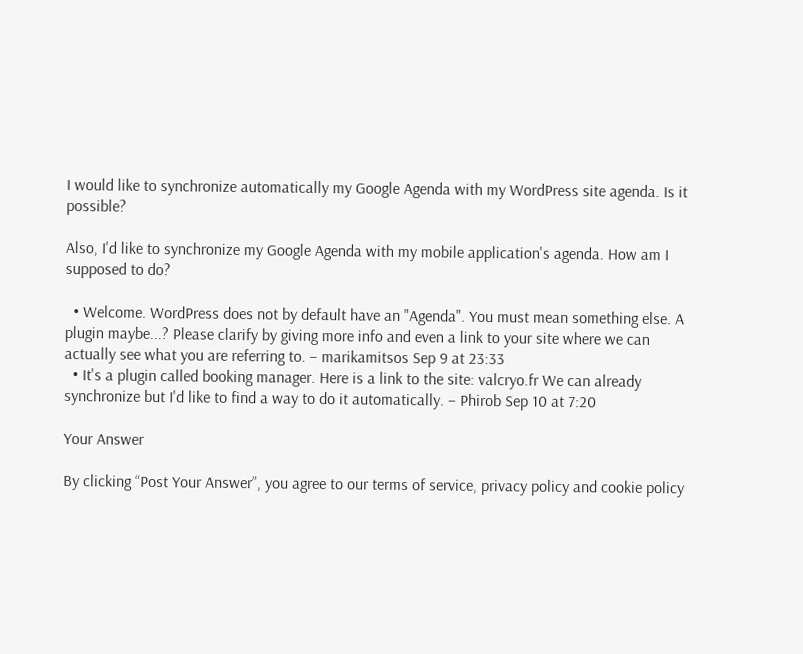I would like to synchronize automatically my Google Agenda with my WordPress site agenda. Is it possible?

Also, I'd like to synchronize my Google Agenda with my mobile application's agenda. How am I supposed to do?

  • Welcome. WordPress does not by default have an "Agenda". You must mean something else. A plugin maybe...? Please clarify by giving more info and even a link to your site where we can actually see what you are referring to. – marikamitsos Sep 9 at 23:33
  • It's a plugin called booking manager. Here is a link to the site: valcryo.fr We can already synchronize but I'd like to find a way to do it automatically. – Phirob Sep 10 at 7:20

Your Answer

By clicking “Post Your Answer”, you agree to our terms of service, privacy policy and cookie policy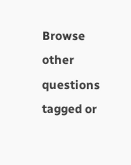Browse other questions tagged or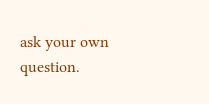ask your own question.